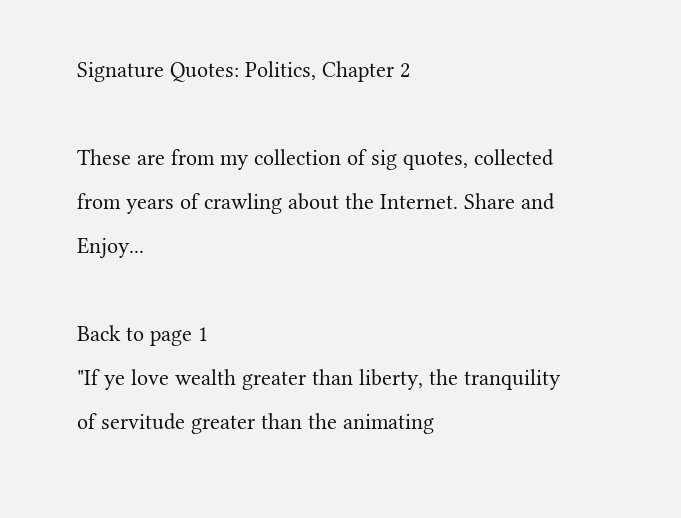Signature Quotes: Politics, Chapter 2

These are from my collection of sig quotes, collected from years of crawling about the Internet. Share and Enjoy...

Back to page 1
"If ye love wealth greater than liberty, the tranquility of servitude greater than the animating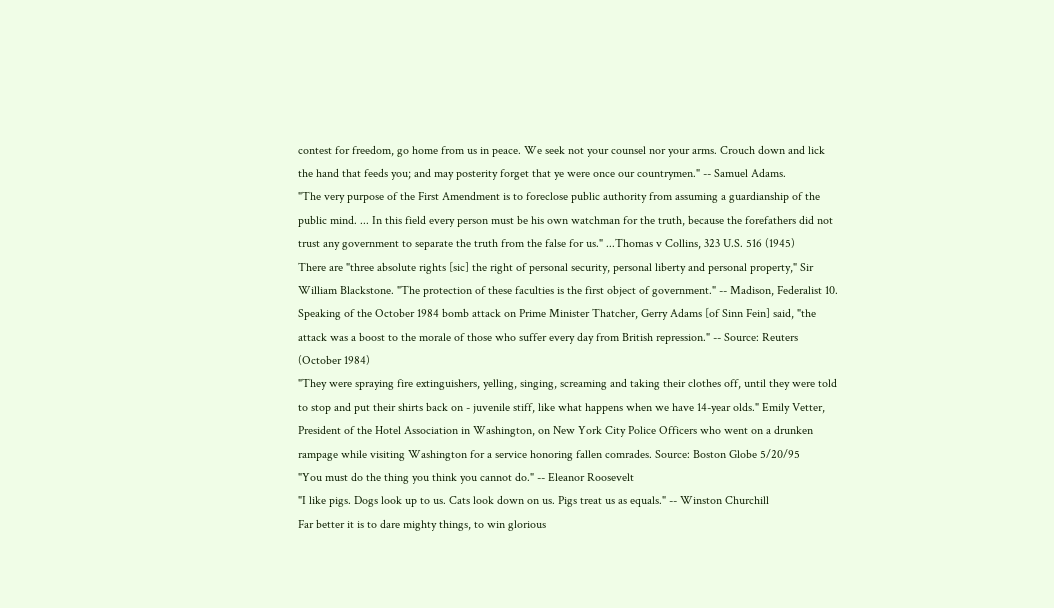contest for freedom, go home from us in peace. We seek not your counsel nor your arms. Crouch down and lick the hand that feeds you; and may posterity forget that ye were once our countrymen." -- Samuel Adams.
"The very purpose of the First Amendment is to foreclose public authority from assuming a guardianship of the public mind. ... In this field every person must be his own watchman for the truth, because the forefathers did not trust any government to separate the truth from the false for us." ...Thomas v Collins, 323 U.S. 516 (1945)
There are "three absolute rights [sic] the right of personal security, personal liberty and personal property," Sir William Blackstone. "The protection of these faculties is the first object of government." -- Madison, Federalist 10.
Speaking of the October 1984 bomb attack on Prime Minister Thatcher, Gerry Adams [of Sinn Fein] said, "the attack was a boost to the morale of those who suffer every day from British repression." -- Source: Reuters (October 1984)
"They were spraying fire extinguishers, yelling, singing, screaming and taking their clothes off, until they were told to stop and put their shirts back on - juvenile stiff, like what happens when we have 14-year olds." Emily Vetter, President of the Hotel Association in Washington, on New York City Police Officers who went on a drunken rampage while visiting Washington for a service honoring fallen comrades. Source: Boston Globe 5/20/95
"You must do the thing you think you cannot do." -- Eleanor Roosevelt
"I like pigs. Dogs look up to us. Cats look down on us. Pigs treat us as equals." -- Winston Churchill
Far better it is to dare mighty things, to win glorious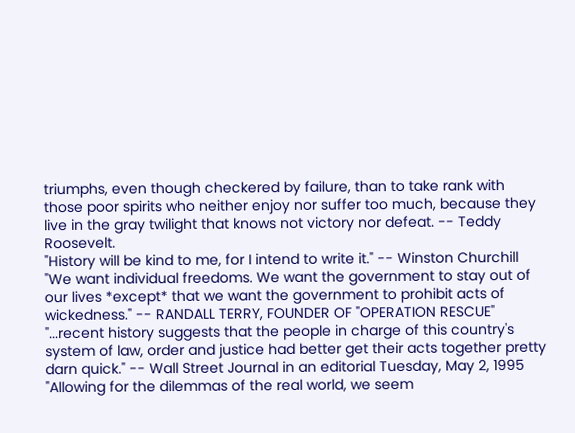triumphs, even though checkered by failure, than to take rank with those poor spirits who neither enjoy nor suffer too much, because they live in the gray twilight that knows not victory nor defeat. -- Teddy Roosevelt.
"History will be kind to me, for I intend to write it." -- Winston Churchill
"We want individual freedoms. We want the government to stay out of our lives *except* that we want the government to prohibit acts of wickedness." -- RANDALL TERRY, FOUNDER OF "OPERATION RESCUE"
"...recent history suggests that the people in charge of this country's system of law, order and justice had better get their acts together pretty darn quick." -- Wall Street Journal in an editorial Tuesday, May 2, 1995
"Allowing for the dilemmas of the real world, we seem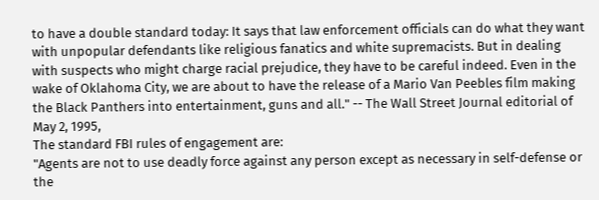to have a double standard today: It says that law enforcement officials can do what they want with unpopular defendants like religious fanatics and white supremacists. But in dealing with suspects who might charge racial prejudice, they have to be careful indeed. Even in the wake of Oklahoma City, we are about to have the release of a Mario Van Peebles film making the Black Panthers into entertainment, guns and all." -- The Wall Street Journal editorial of May 2, 1995,
The standard FBI rules of engagement are:
"Agents are not to use deadly force against any person except as necessary in self-defense or the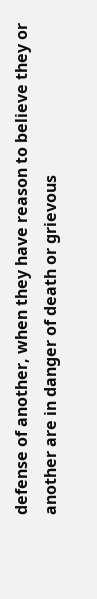defense of another, when they have reason to believe they or another are in danger of death or grievous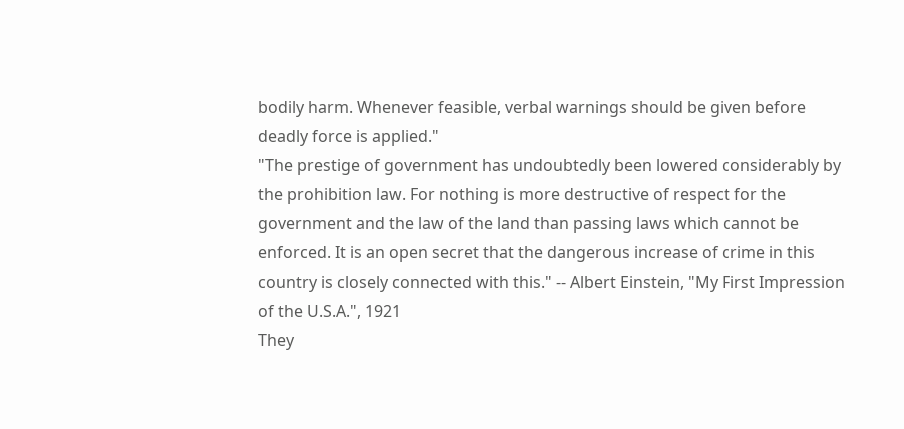bodily harm. Whenever feasible, verbal warnings should be given before deadly force is applied."
"The prestige of government has undoubtedly been lowered considerably by the prohibition law. For nothing is more destructive of respect for the government and the law of the land than passing laws which cannot be enforced. It is an open secret that the dangerous increase of crime in this country is closely connected with this." -- Albert Einstein, "My First Impression of the U.S.A.", 1921
They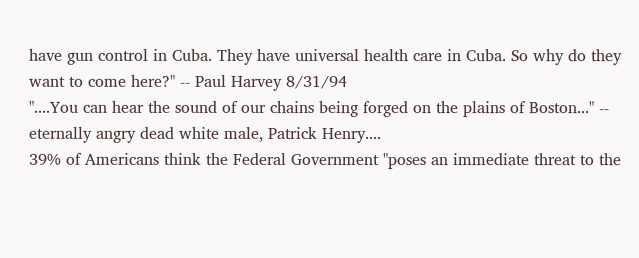have gun control in Cuba. They have universal health care in Cuba. So why do they want to come here?" -- Paul Harvey 8/31/94
"....You can hear the sound of our chains being forged on the plains of Boston..." -- eternally angry dead white male, Patrick Henry....
39% of Americans think the Federal Government "poses an immediate threat to the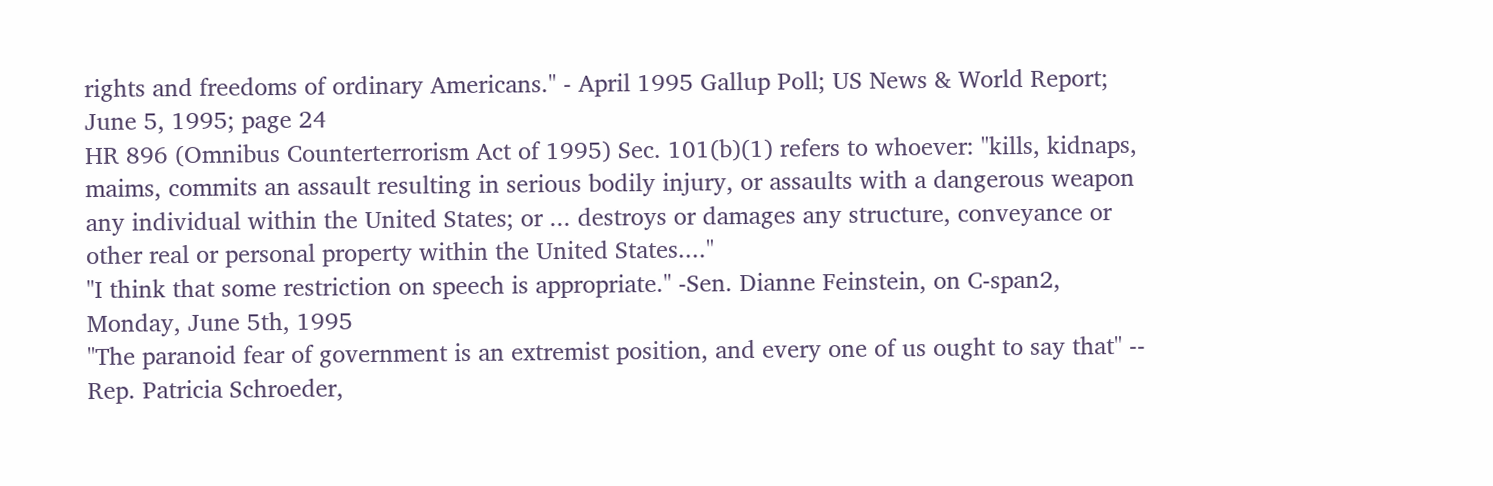rights and freedoms of ordinary Americans." - April 1995 Gallup Poll; US News & World Report; June 5, 1995; page 24
HR 896 (Omnibus Counterterrorism Act of 1995) Sec. 101(b)(1) refers to whoever: "kills, kidnaps, maims, commits an assault resulting in serious bodily injury, or assaults with a dangerous weapon any individual within the United States; or ... destroys or damages any structure, conveyance or other real or personal property within the United States...."
"I think that some restriction on speech is appropriate." -Sen. Dianne Feinstein, on C-span2, Monday, June 5th, 1995
"The paranoid fear of government is an extremist position, and every one of us ought to say that" -- Rep. Patricia Schroeder,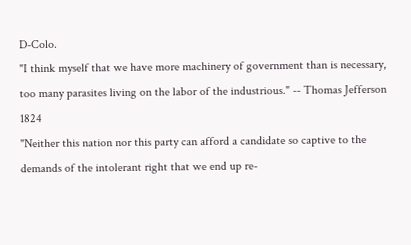D-Colo.
"I think myself that we have more machinery of government than is necessary, too many parasites living on the labor of the industrious." -- Thomas Jefferson 1824
"Neither this nation nor this party can afford a candidate so captive to the demands of the intolerant right that we end up re-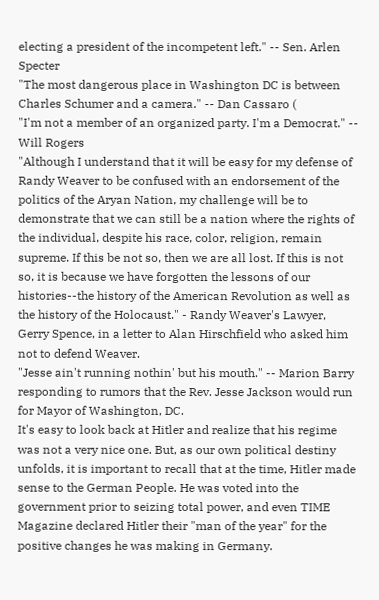electing a president of the incompetent left." -- Sen. Arlen Specter
"The most dangerous place in Washington DC is between Charles Schumer and a camera." -- Dan Cassaro (
"I'm not a member of an organized party. I'm a Democrat." -- Will Rogers
"Although I understand that it will be easy for my defense of Randy Weaver to be confused with an endorsement of the politics of the Aryan Nation, my challenge will be to demonstrate that we can still be a nation where the rights of the individual, despite his race, color, religion, remain supreme. If this be not so, then we are all lost. If this is not so, it is because we have forgotten the lessons of our histories--the history of the American Revolution as well as the history of the Holocaust." - Randy Weaver's Lawyer, Gerry Spence, in a letter to Alan Hirschfield who asked him not to defend Weaver.
"Jesse ain't running nothin' but his mouth." -- Marion Barry responding to rumors that the Rev. Jesse Jackson would run for Mayor of Washington, DC.
It's easy to look back at Hitler and realize that his regime was not a very nice one. But, as our own political destiny unfolds, it is important to recall that at the time, Hitler made sense to the German People. He was voted into the government prior to seizing total power, and even TIME Magazine declared Hitler their "man of the year" for the positive changes he was making in Germany.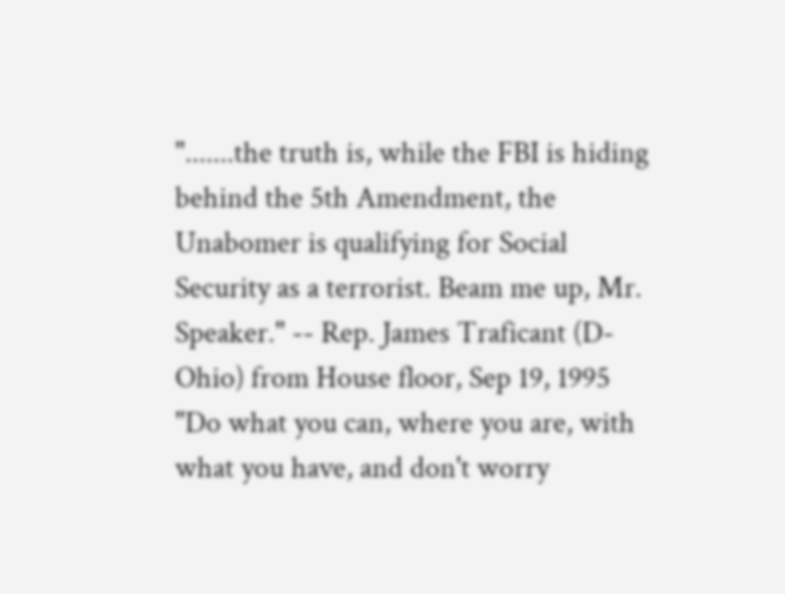".......the truth is, while the FBI is hiding behind the 5th Amendment, the Unabomer is qualifying for Social Security as a terrorist. Beam me up, Mr. Speaker." -- Rep. James Traficant (D-Ohio) from House floor, Sep 19, 1995
"Do what you can, where you are, with what you have, and don't worry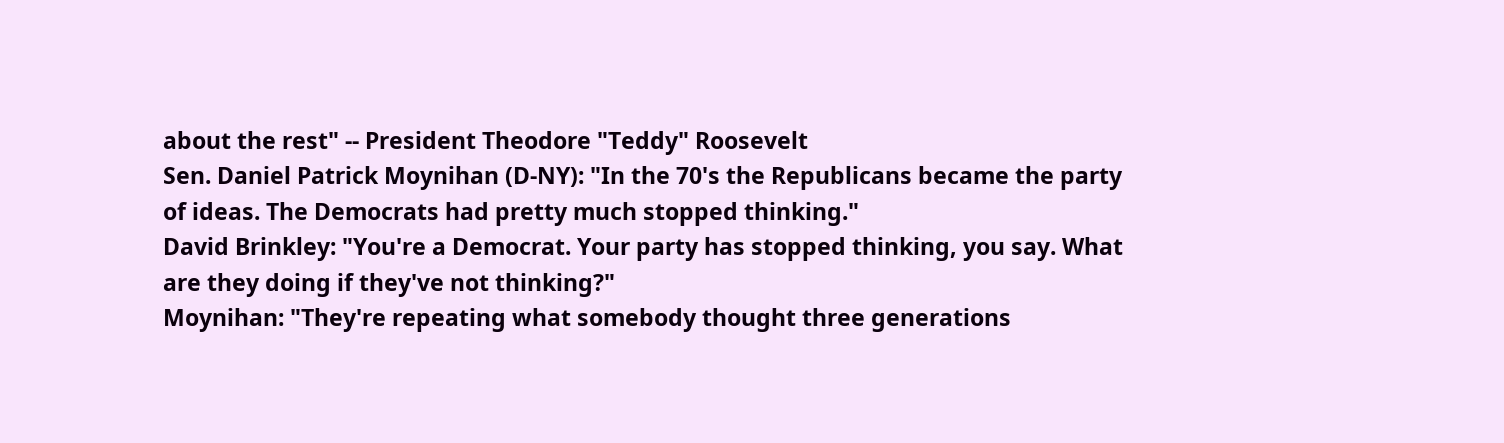about the rest" -- President Theodore "Teddy" Roosevelt
Sen. Daniel Patrick Moynihan (D-NY): "In the 70's the Republicans became the party of ideas. The Democrats had pretty much stopped thinking."
David Brinkley: "You're a Democrat. Your party has stopped thinking, you say. What are they doing if they've not thinking?"
Moynihan: "They're repeating what somebody thought three generations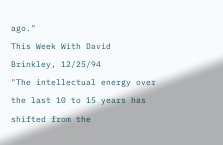ago."
This Week With David Brinkley, 12/25/94
"The intellectual energy over the last 10 to 15 years has shifted from the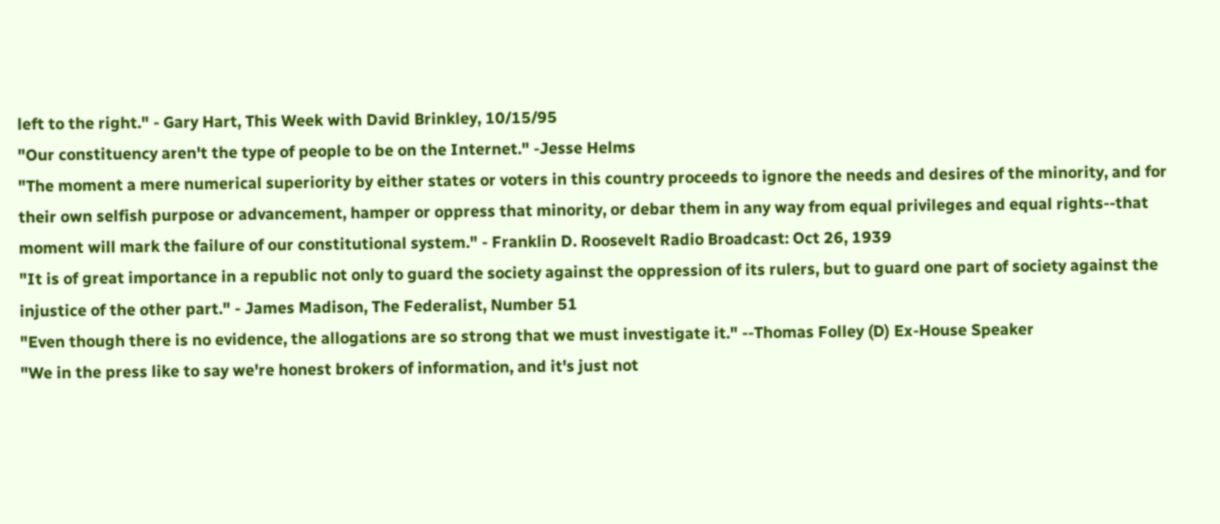left to the right." - Gary Hart, This Week with David Brinkley, 10/15/95
"Our constituency aren't the type of people to be on the Internet." -Jesse Helms
"The moment a mere numerical superiority by either states or voters in this country proceeds to ignore the needs and desires of the minority, and for their own selfish purpose or advancement, hamper or oppress that minority, or debar them in any way from equal privileges and equal rights--that moment will mark the failure of our constitutional system." - Franklin D. Roosevelt Radio Broadcast: Oct 26, 1939
"It is of great importance in a republic not only to guard the society against the oppression of its rulers, but to guard one part of society against the injustice of the other part." - James Madison, The Federalist, Number 51
"Even though there is no evidence, the allogations are so strong that we must investigate it." --Thomas Folley (D) Ex-House Speaker
"We in the press like to say we're honest brokers of information, and it's just not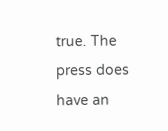true. The press does have an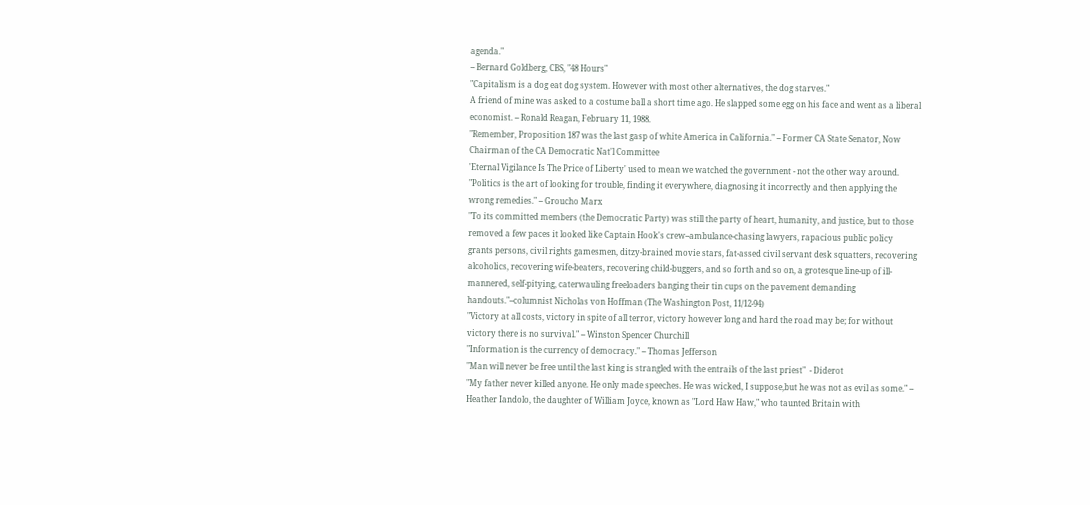agenda."
-- Bernard Goldberg, CBS, "48 Hours"
"Capitalism is a dog eat dog system. However with most other alternatives, the dog starves."
A friend of mine was asked to a costume ball a short time ago. He slapped some egg on his face and went as a liberal economist. -- Ronald Reagan, February 11, 1988.
"Remember, Proposition 187 was the last gasp of white America in California." -- Former CA State Senator, Now Chairman of the CA Democratic Nat'l Committee
'Eternal Vigilance Is The Price of Liberty' used to mean we watched the government - not the other way around.
"Politics is the art of looking for trouble, finding it everywhere, diagnosing it incorrectly and then applying the wrong remedies." -- Groucho Marx
"To its committed members (the Democratic Party) was still the party of heart, humanity, and justice, but to those removed a few paces it looked like Captain Hook's crew--ambulance-chasing lawyers, rapacious public policy grants persons, civil rights gamesmen, ditzy-brained movie stars, fat-assed civil servant desk squatters, recovering alcoholics, recovering wife-beaters, recovering child-buggers, and so forth and so on, a grotesque line-up of ill-mannered, self-pitying, caterwauling freeloaders banging their tin cups on the pavement demanding handouts."--columnist Nicholas von Hoffman (The Washington Post, 11/12-94)
"Victory at all costs, victory in spite of all terror, victory however long and hard the road may be; for without victory there is no survival." -- Winston Spencer Churchill
"Information is the currency of democracy." -- Thomas Jefferson
"Man will never be free until the last king is strangled with the entrails of the last priest"  - Diderot
"My father never killed anyone. He only made speeches. He was wicked, I suppose,but he was not as evil as some." -- Heather Iandolo, the daughter of William Joyce, known as "Lord Haw Haw," who taunted Britain with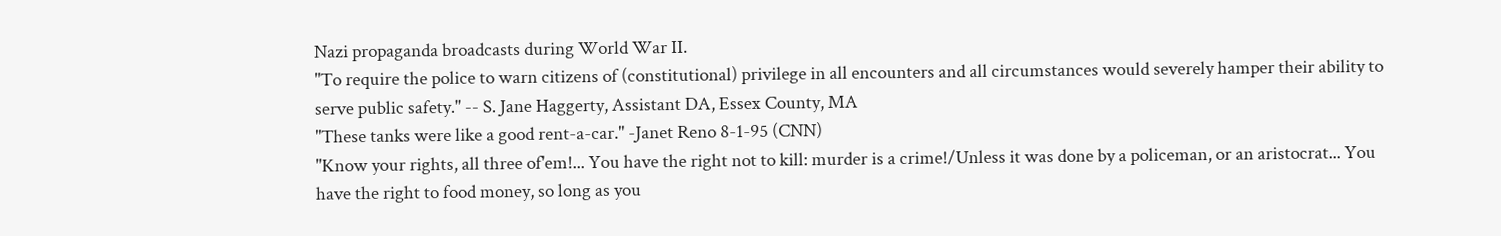Nazi propaganda broadcasts during World War II.
"To require the police to warn citizens of (constitutional) privilege in all encounters and all circumstances would severely hamper their ability to serve public safety." -- S. Jane Haggerty, Assistant DA, Essex County, MA
"These tanks were like a good rent-a-car." -Janet Reno 8-1-95 (CNN)
"Know your rights, all three of'em!... You have the right not to kill: murder is a crime!/Unless it was done by a policeman, or an aristocrat... You have the right to food money, so long as you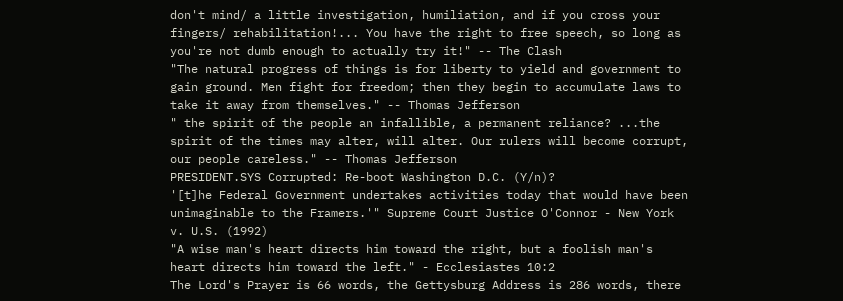don't mind/ a little investigation, humiliation, and if you cross your fingers/ rehabilitation!... You have the right to free speech, so long as you're not dumb enough to actually try it!" -- The Clash
"The natural progress of things is for liberty to yield and government to gain ground. Men fight for freedom; then they begin to accumulate laws to take it away from themselves." -- Thomas Jefferson
" the spirit of the people an infallible, a permanent reliance? ...the spirit of the times may alter, will alter. Our rulers will become corrupt, our people careless." -- Thomas Jefferson
PRESIDENT.SYS Corrupted: Re-boot Washington D.C. (Y/n)?
'[t]he Federal Government undertakes activities today that would have been unimaginable to the Framers.'" Supreme Court Justice O'Connor - New York v. U.S. (1992)
"A wise man's heart directs him toward the right, but a foolish man's heart directs him toward the left." - Ecclesiastes 10:2
The Lord's Prayer is 66 words, the Gettysburg Address is 286 words, there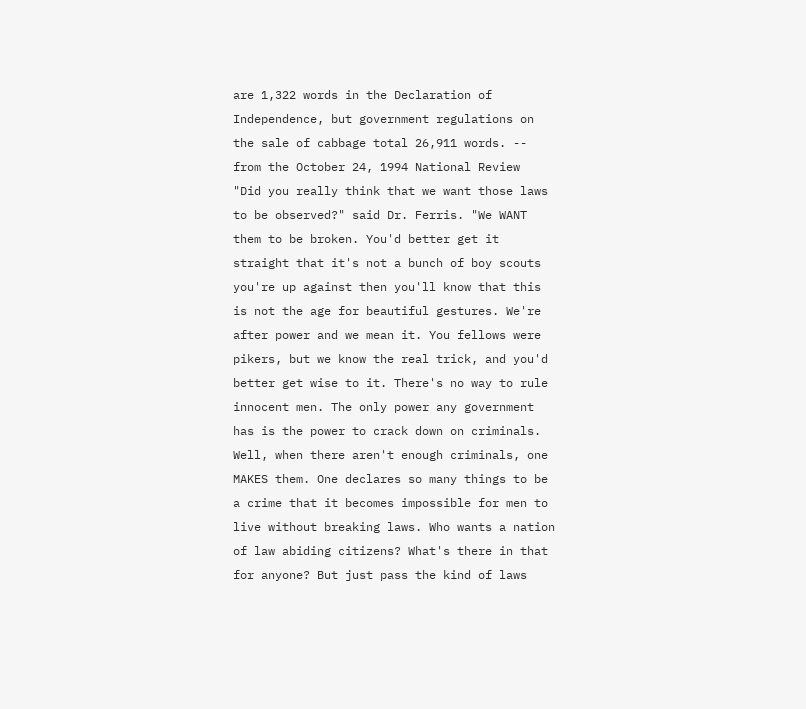are 1,322 words in the Declaration of Independence, but government regulations on the sale of cabbage total 26,911 words. -- from the October 24, 1994 National Review
"Did you really think that we want those laws to be observed?" said Dr. Ferris. "We WANT them to be broken. You'd better get it straight that it's not a bunch of boy scouts you're up against then you'll know that this is not the age for beautiful gestures. We're after power and we mean it. You fellows were pikers, but we know the real trick, and you'd better get wise to it. There's no way to rule innocent men. The only power any government has is the power to crack down on criminals. Well, when there aren't enough criminals, one MAKES them. One declares so many things to be a crime that it becomes impossible for men to live without breaking laws. Who wants a nation of law abiding citizens? What's there in that for anyone? But just pass the kind of laws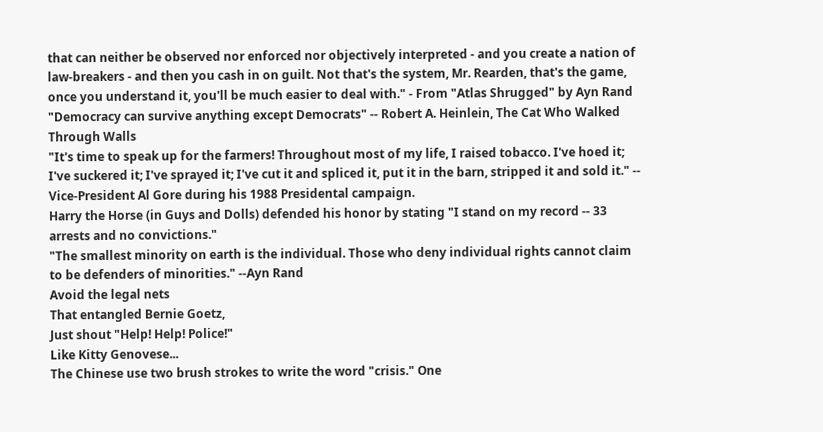that can neither be observed nor enforced nor objectively interpreted - and you create a nation of law-breakers - and then you cash in on guilt. Not that's the system, Mr. Rearden, that's the game, once you understand it, you'll be much easier to deal with." - From "Atlas Shrugged" by Ayn Rand
"Democracy can survive anything except Democrats" -- Robert A. Heinlein, The Cat Who Walked Through Walls
"It's time to speak up for the farmers! Throughout most of my life, I raised tobacco. I've hoed it; I've suckered it; I've sprayed it; I've cut it and spliced it, put it in the barn, stripped it and sold it." -- Vice-President Al Gore during his 1988 Presidental campaign.
Harry the Horse (in Guys and Dolls) defended his honor by stating "I stand on my record -- 33 arrests and no convictions."
"The smallest minority on earth is the individual. Those who deny individual rights cannot claim to be defenders of minorities." --Ayn Rand
Avoid the legal nets
That entangled Bernie Goetz,
Just shout "Help! Help! Police!"
Like Kitty Genovese...
The Chinese use two brush strokes to write the word "crisis." One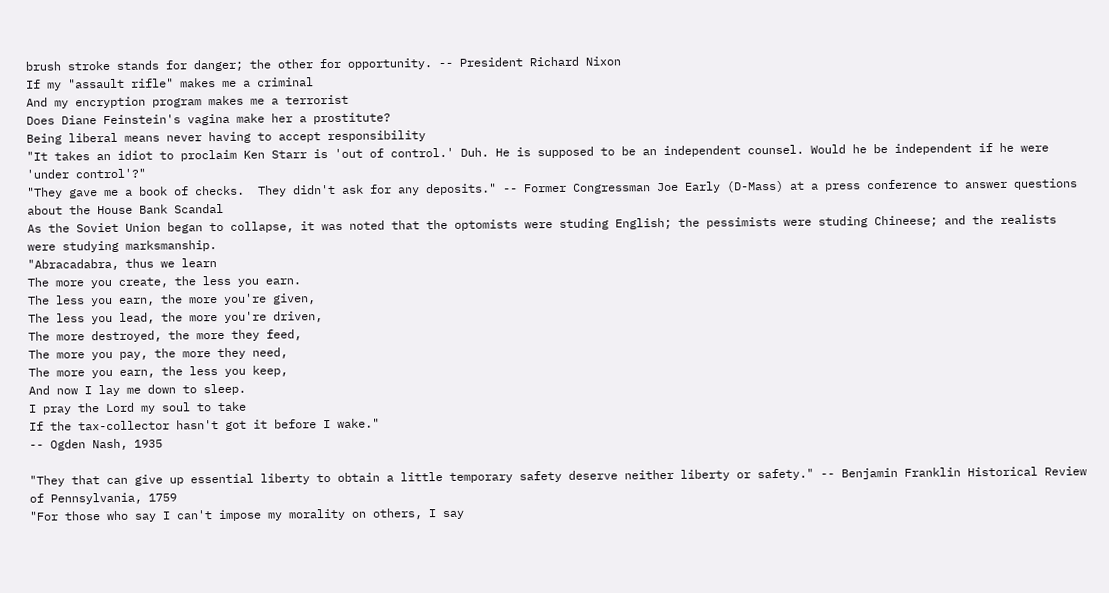brush stroke stands for danger; the other for opportunity. -- President Richard Nixon
If my "assault rifle" makes me a criminal
And my encryption program makes me a terrorist
Does Diane Feinstein's vagina make her a prostitute?
Being liberal means never having to accept responsibility
"It takes an idiot to proclaim Ken Starr is 'out of control.' Duh. He is supposed to be an independent counsel. Would he be independent if he were 'under control'?"
"They gave me a book of checks.  They didn't ask for any deposits." -- Former Congressman Joe Early (D-Mass) at a press conference to answer questions about the House Bank Scandal
As the Soviet Union began to collapse, it was noted that the optomists were studing English; the pessimists were studing Chineese; and the realists were studying marksmanship.
"Abracadabra, thus we learn
The more you create, the less you earn.
The less you earn, the more you're given,
The less you lead, the more you're driven,
The more destroyed, the more they feed,
The more you pay, the more they need,
The more you earn, the less you keep,
And now I lay me down to sleep.
I pray the Lord my soul to take
If the tax-collector hasn't got it before I wake."
-- Ogden Nash, 1935

"They that can give up essential liberty to obtain a little temporary safety deserve neither liberty or safety." -- Benjamin Franklin Historical Review of Pennsylvania, 1759
"For those who say I can't impose my morality on others, I say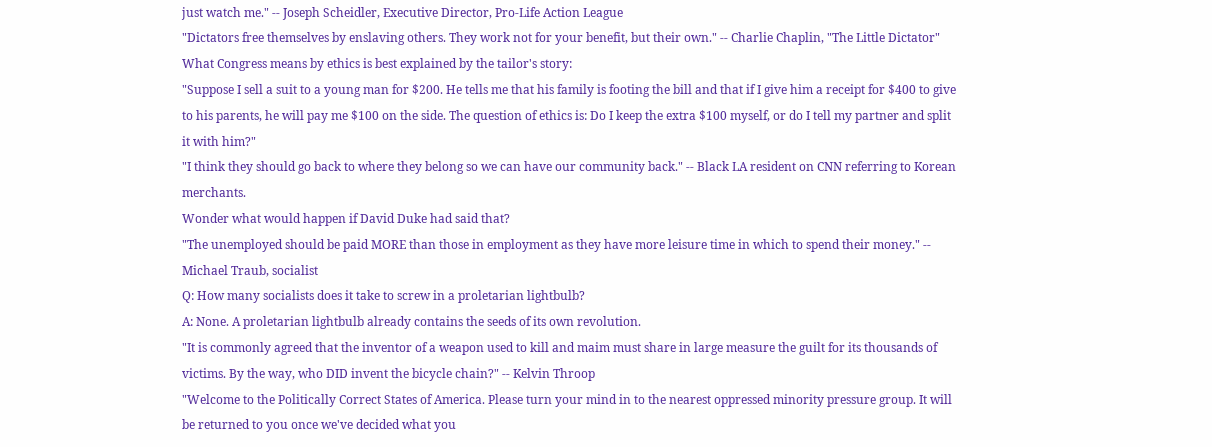just watch me." -- Joseph Scheidler, Executive Director, Pro-Life Action League
"Dictators free themselves by enslaving others. They work not for your benefit, but their own." -- Charlie Chaplin, "The Little Dictator"
What Congress means by ethics is best explained by the tailor's story:
"Suppose I sell a suit to a young man for $200. He tells me that his family is footing the bill and that if I give him a receipt for $400 to give to his parents, he will pay me $100 on the side. The question of ethics is: Do I keep the extra $100 myself, or do I tell my partner and split it with him?"
"I think they should go back to where they belong so we can have our community back." -- Black LA resident on CNN referring to Korean merchants.
Wonder what would happen if David Duke had said that?
"The unemployed should be paid MORE than those in employment as they have more leisure time in which to spend their money." -- Michael Traub, socialist
Q: How many socialists does it take to screw in a proletarian lightbulb?
A: None. A proletarian lightbulb already contains the seeds of its own revolution.
"It is commonly agreed that the inventor of a weapon used to kill and maim must share in large measure the guilt for its thousands of victims. By the way, who DID invent the bicycle chain?" -- Kelvin Throop
"Welcome to the Politically Correct States of America. Please turn your mind in to the nearest oppressed minority pressure group. It will be returned to you once we've decided what you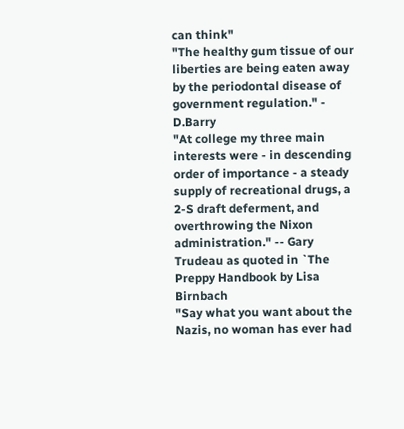can think"
"The healthy gum tissue of our liberties are being eaten away by the periodontal disease of government regulation." - D.Barry
"At college my three main interests were - in descending order of importance - a steady supply of recreational drugs, a 2-S draft deferment, and overthrowing the Nixon administration." -- Gary Trudeau as quoted in `The Preppy Handbook by Lisa Birnbach
"Say what you want about the Nazis, no woman has ever had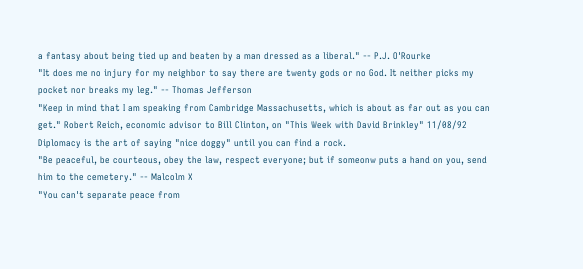a fantasy about being tied up and beaten by a man dressed as a liberal." -- P.J. O'Rourke
"It does me no injury for my neighbor to say there are twenty gods or no God. It neither picks my pocket nor breaks my leg." -- Thomas Jefferson
"Keep in mind that I am speaking from Cambridge Massachusetts, which is about as far out as you can get." Robert Reich, economic advisor to Bill Clinton, on "This Week with David Brinkley" 11/08/92
Diplomacy is the art of saying "nice doggy" until you can find a rock.
"Be peaceful, be courteous, obey the law, respect everyone; but if someonw puts a hand on you, send him to the cemetery." -- Malcolm X
"You can't separate peace from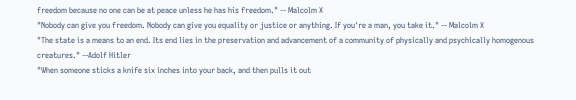freedom because no one can be at peace unless he has his freedom." -- Malcolm X
"Nobody can give you freedom. Nobody can give you equality or justice or anything. If you're a man, you take it." -- Malcolm X
"The state is a means to an end. Its end lies in the preservation and advancement of a community of physically and psychically homogenous creatures." --Adolf Hitler
"When someone sticks a knife six inches into your back, and then pulls it out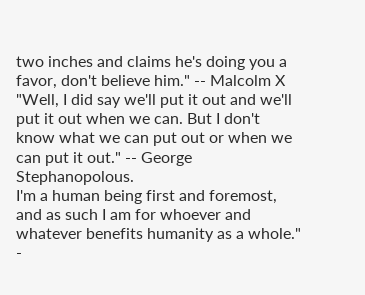two inches and claims he's doing you a favor, don't believe him." -- Malcolm X
"Well, I did say we'll put it out and we'll put it out when we can. But I don't know what we can put out or when we can put it out." -- George Stephanopolous.
I'm a human being first and foremost, and as such I am for whoever and whatever benefits humanity as a whole." -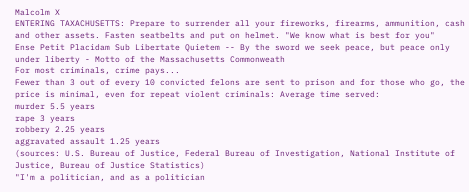Malcolm X
ENTERING TAXACHUSETTS: Prepare to surrender all your fireworks, firearms, ammunition, cash and other assets. Fasten seatbelts and put on helmet. "We know what is best for you"
Ense Petit Placidam Sub Libertate Quietem -- By the sword we seek peace, but peace only under liberty - Motto of the Massachusetts Commonweath
For most criminals, crime pays...
Fewer than 3 out of every 10 convicted felons are sent to prison and for those who go, the price is minimal, even for repeat violent criminals: Average time served:
murder 5.5 years
rape 3 years
robbery 2.25 years
aggravated assault 1.25 years
(sources: U.S. Bureau of Justice, Federal Bureau of Investigation, National Institute of Justice, Bureau of Justice Statistics)
"I'm a politician, and as a politician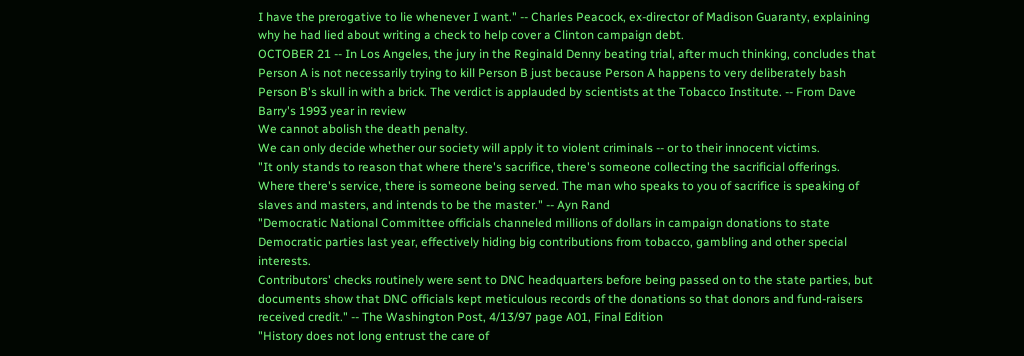I have the prerogative to lie whenever I want." -- Charles Peacock, ex-director of Madison Guaranty, explaining why he had lied about writing a check to help cover a Clinton campaign debt.
OCTOBER 21 -- In Los Angeles, the jury in the Reginald Denny beating trial, after much thinking, concludes that Person A is not necessarily trying to kill Person B just because Person A happens to very deliberately bash Person B's skull in with a brick. The verdict is applauded by scientists at the Tobacco Institute. -- From Dave Barry's 1993 year in review
We cannot abolish the death penalty.
We can only decide whether our society will apply it to violent criminals -- or to their innocent victims.
"It only stands to reason that where there's sacrifice, there's someone collecting the sacrificial offerings. Where there's service, there is someone being served. The man who speaks to you of sacrifice is speaking of slaves and masters, and intends to be the master." -- Ayn Rand
"Democratic National Committee officials channeled millions of dollars in campaign donations to state Democratic parties last year, effectively hiding big contributions from tobacco, gambling and other special interests.
Contributors' checks routinely were sent to DNC headquarters before being passed on to the state parties, but documents show that DNC officials kept meticulous records of the donations so that donors and fund-raisers received credit." -- The Washington Post, 4/13/97 page A01, Final Edition
"History does not long entrust the care of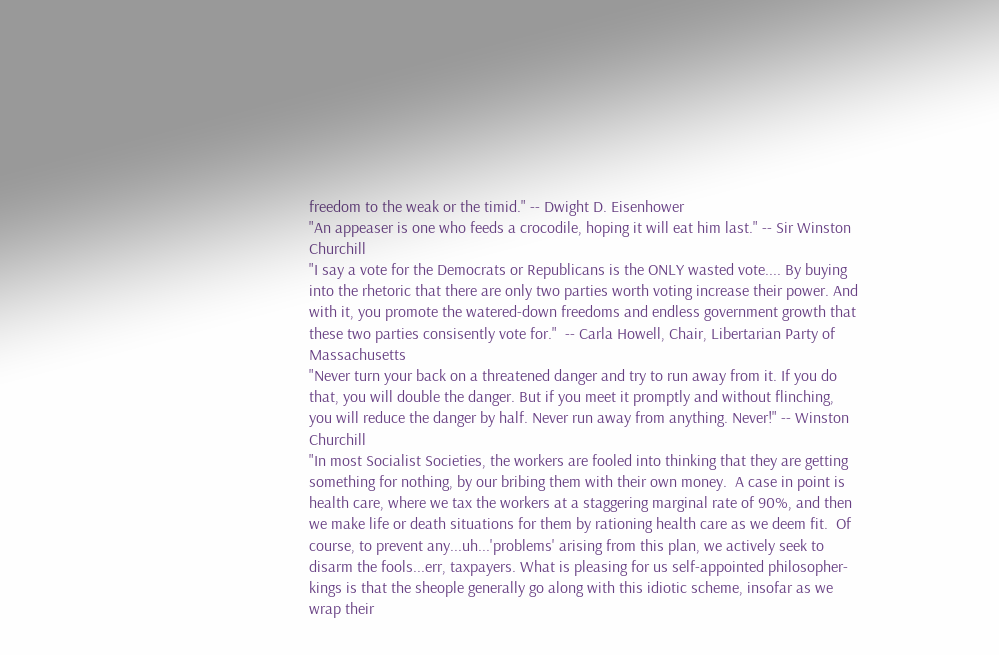freedom to the weak or the timid." -- Dwight D. Eisenhower
"An appeaser is one who feeds a crocodile, hoping it will eat him last." -- Sir Winston Churchill
"I say a vote for the Democrats or Republicans is the ONLY wasted vote.... By buying into the rhetoric that there are only two parties worth voting increase their power. And with it, you promote the watered-down freedoms and endless government growth that these two parties consisently vote for."  -- Carla Howell, Chair, Libertarian Party of Massachusetts
"Never turn your back on a threatened danger and try to run away from it. If you do that, you will double the danger. But if you meet it promptly and without flinching, you will reduce the danger by half. Never run away from anything. Never!" -- Winston Churchill
"In most Socialist Societies, the workers are fooled into thinking that they are getting something for nothing, by our bribing them with their own money.  A case in point is health care, where we tax the workers at a staggering marginal rate of 90%, and then we make life or death situations for them by rationing health care as we deem fit.  Of course, to prevent any...uh...'problems' arising from this plan, we actively seek to disarm the fools...err, taxpayers. What is pleasing for us self-appointed philosopher-kings is that the sheople generally go along with this idiotic scheme, insofar as we wrap their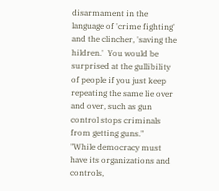disarmament in the language of 'crime fighting' and the clincher, 'saving the hildren.'  You would be surprised at the gullibility of people if you just keep repeating the same lie over and over, such as gun control stops criminals from getting guns."
"While democracy must have its organizations and controls,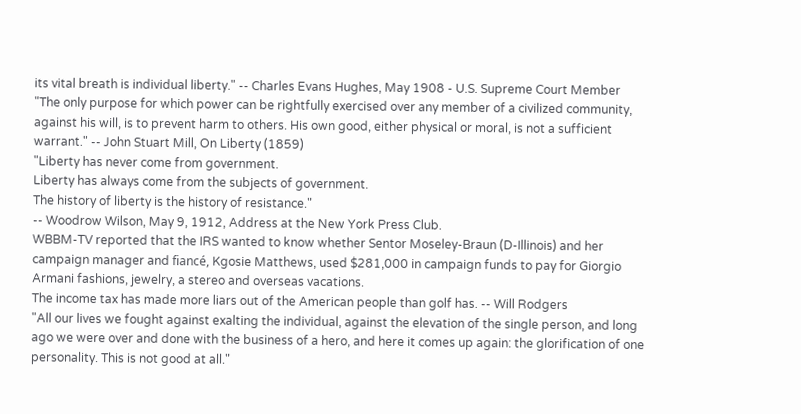its vital breath is individual liberty." -- Charles Evans Hughes, May 1908 - U.S. Supreme Court Member
"The only purpose for which power can be rightfully exercised over any member of a civilized community, against his will, is to prevent harm to others. His own good, either physical or moral, is not a sufficient warrant." -- John Stuart Mill, On Liberty (1859)
"Liberty has never come from government.
Liberty has always come from the subjects of government.
The history of liberty is the history of resistance."
-- Woodrow Wilson, May 9, 1912, Address at the New York Press Club.
WBBM-TV reported that the IRS wanted to know whether Sentor Moseley-Braun (D-Illinois) and her campaign manager and fiancé, Kgosie Matthews, used $281,000 in campaign funds to pay for Giorgio Armani fashions, jewelry, a stereo and overseas vacations.
The income tax has made more liars out of the American people than golf has. -- Will Rodgers
"All our lives we fought against exalting the individual, against the elevation of the single person, and long ago we were over and done with the business of a hero, and here it comes up again: the glorification of one personality. This is not good at all."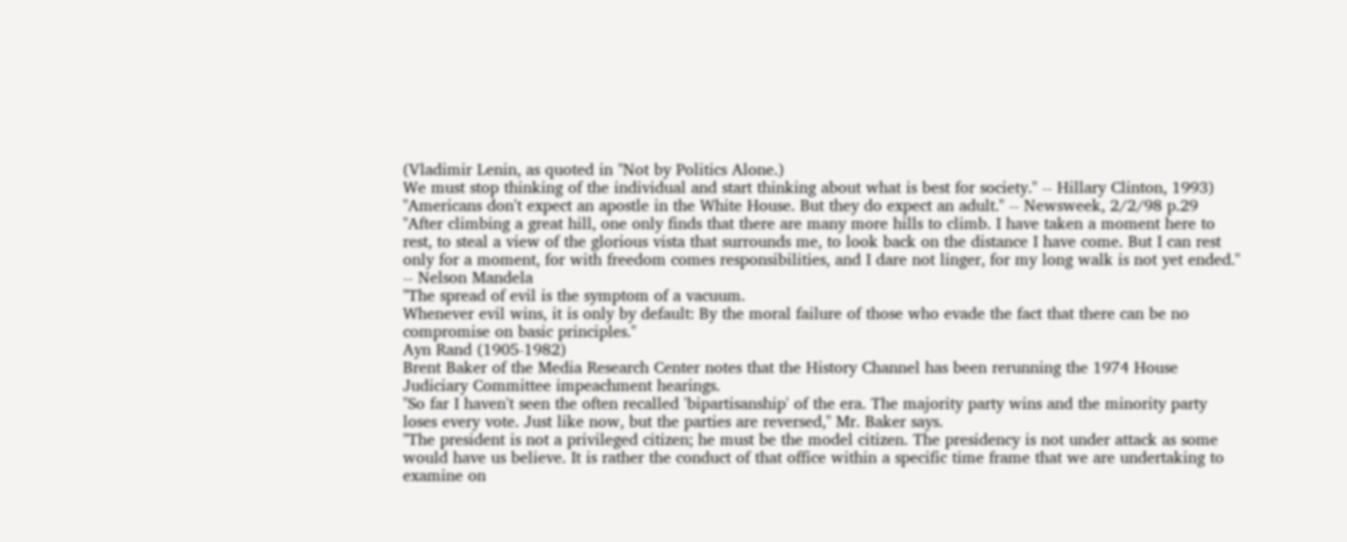(Vladimir Lenin, as quoted in "Not by Politics Alone.)
We must stop thinking of the individual and start thinking about what is best for society." -- Hillary Clinton, 1993)
"Americans don't expect an apostle in the White House. But they do expect an adult." -- Newsweek, 2/2/98 p.29
"After climbing a great hill, one only finds that there are many more hills to climb. I have taken a moment here to rest, to steal a view of the glorious vista that surrounds me, to look back on the distance I have come. But I can rest only for a moment, for with freedom comes responsibilities, and I dare not linger, for my long walk is not yet ended." -- Nelson Mandela
"The spread of evil is the symptom of a vacuum.
Whenever evil wins, it is only by default: By the moral failure of those who evade the fact that there can be no compromise on basic principles."
Ayn Rand (1905-1982)
Brent Baker of the Media Research Center notes that the History Channel has been rerunning the 1974 House Judiciary Committee impeachment hearings.
"So far I haven't seen the often recalled 'bipartisanship' of the era. The majority party wins and the minority party loses every vote. Just like now, but the parties are reversed," Mr. Baker says.
"The president is not a privileged citizen; he must be the model citizen. The presidency is not under attack as some would have us believe. It is rather the conduct of that office within a specific time frame that we are undertaking to examine on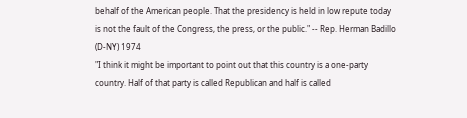behalf of the American people. That the presidency is held in low repute today is not the fault of the Congress, the press, or the public." -- Rep. Herman Badillo (D-NY) 1974
"I think it might be important to point out that this country is a one-party country. Half of that party is called Republican and half is called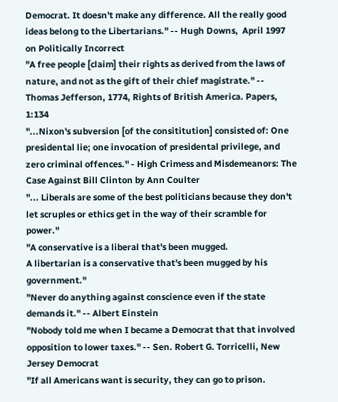Democrat. It doesn't make any difference. All the really good ideas belong to the Libertarians." -- Hugh Downs,  April 1997 on Politically Incorrect
"A free people [claim] their rights as derived from the laws of nature, and not as the gift of their chief magistrate." -- Thomas Jefferson, 1774, Rights of British America. Papers, 1:134
"...Nixon's subversion [of the consititution] consisted of: One presidental lie; one invocation of presidental privilege, and zero criminal offences." - High Crimess and Misdemeanors: The Case Against Bill Clinton by Ann Coulter
"... Liberals are some of the best politicians because they don't let scruples or ethics get in the way of their scramble for power."
"A conservative is a liberal that's been mugged.
A libertarian is a conservative that's been mugged by his government."
"Never do anything against conscience even if the state demands it." -- Albert Einstein
"Nobody told me when I became a Democrat that that involved opposition to lower taxes." -- Sen. Robert G. Torricelli, New Jersey Democrat
"If all Americans want is security, they can go to prison.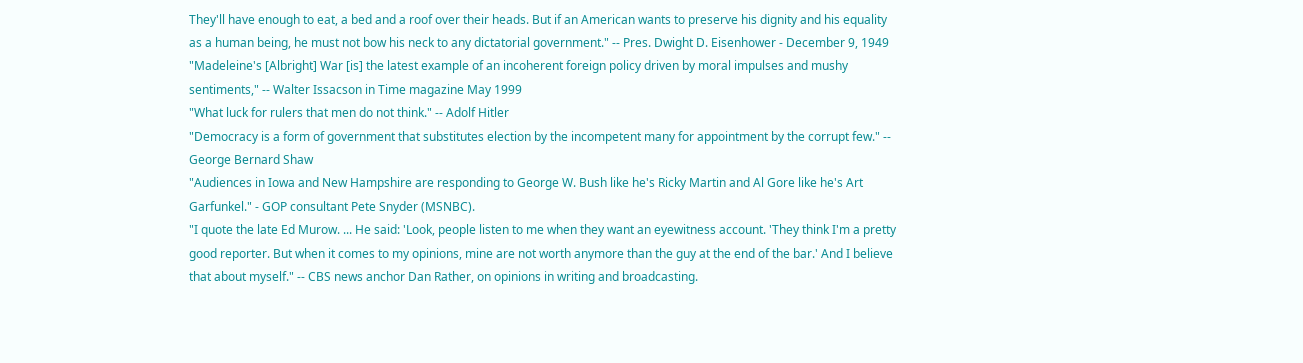They'll have enough to eat, a bed and a roof over their heads. But if an American wants to preserve his dignity and his equality as a human being, he must not bow his neck to any dictatorial government." -- Pres. Dwight D. Eisenhower - December 9, 1949
"Madeleine's [Albright] War [is] the latest example of an incoherent foreign policy driven by moral impulses and mushy sentiments," -- Walter Issacson in Time magazine May 1999
"What luck for rulers that men do not think." -- Adolf Hitler
"Democracy is a form of government that substitutes election by the incompetent many for appointment by the corrupt few." -- George Bernard Shaw
"Audiences in Iowa and New Hampshire are responding to George W. Bush like he's Ricky Martin and Al Gore like he's Art Garfunkel." - GOP consultant Pete Snyder (MSNBC).
"I quote the late Ed Murow. ... He said: 'Look, people listen to me when they want an eyewitness account. 'They think I'm a pretty good reporter. But when it comes to my opinions, mine are not worth anymore than the guy at the end of the bar.' And I believe that about myself." -- CBS news anchor Dan Rather, on opinions in writing and broadcasting.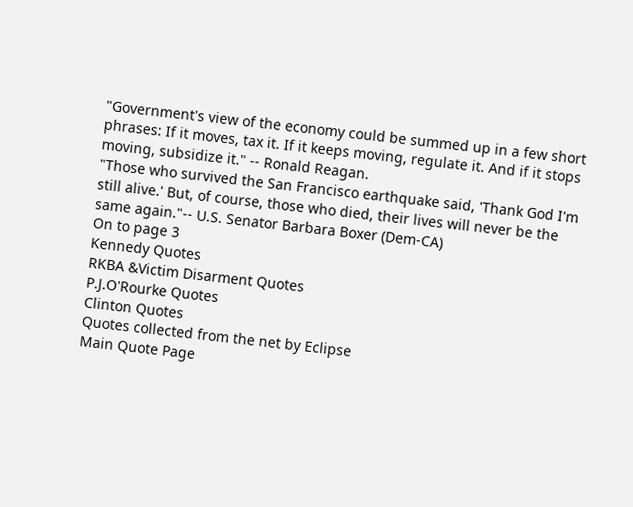"Government's view of the economy could be summed up in a few short phrases: If it moves, tax it. If it keeps moving, regulate it. And if it stops moving, subsidize it." -- Ronald Reagan.
"Those who survived the San Francisco earthquake said, 'Thank God I'm still alive.' But, of course, those who died, their lives will never be the same again."-- U.S. Senator Barbara Boxer (Dem-CA)
On to page 3
Kennedy Quotes
RKBA &Victim Disarment Quotes
P.J.O'Rourke Quotes
Clinton Quotes
Quotes collected from the net by Eclipse
Main Quote Page